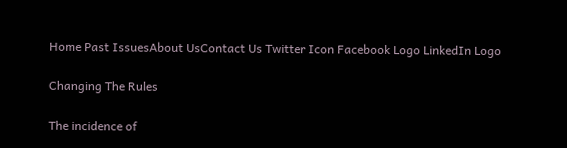Home Past IssuesAbout UsContact Us Twitter Icon Facebook Logo LinkedIn Logo

Changing The Rules

The incidence of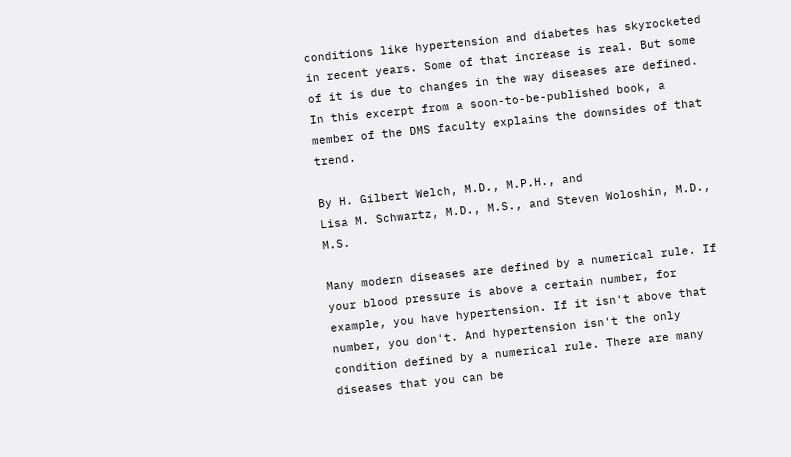conditions like hypertension and diabetes has skyrocketed in recent years. Some of that increase is real. But some of it is due to changes in the way diseases are defined. In this excerpt from a soon-to-be-published book, a member of the DMS faculty explains the downsides of that trend.

By H. Gilbert Welch, M.D., M.P.H., and
Lisa M. Schwartz, M.D., M.S., and Steven Woloshin, M.D., M.S.

Many modern diseases are defined by a numerical rule. If your blood pressure is above a certain number, for example, you have hypertension. If it isn't above that number, you don't. And hypertension isn't the only condition defined by a numerical rule. There are many diseases that you can be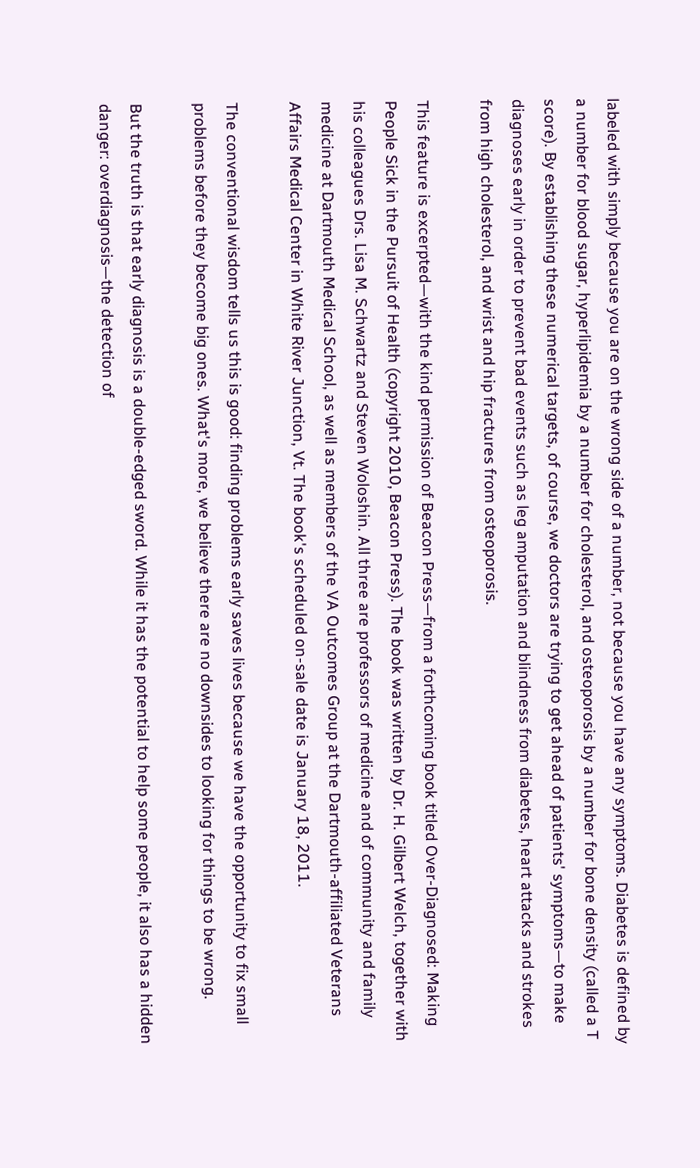labeled with simply because you are on the wrong side of a number, not because you have any symptoms. Diabetes is defined by a number for blood sugar, hyperlipidemia by a number for cholesterol, and osteoporosis by a number for bone density (called a T score). By establishing these numerical targets, of course, we doctors are trying to get ahead of patients' symptoms—to make diagnoses early in order to prevent bad events such as leg amputation and blindness from diabetes, heart attacks and strokes from high cholesterol, and wrist and hip fractures from osteoporosis.

This feature is excerpted—with the kind permission of Beacon Press—from a forthcoming book titled Over-Diagnosed: Making People Sick in the Pursuit of Health (copyright 2010, Beacon Press). The book was written by Dr. H. Gilbert Welch, together with his colleagues Drs. Lisa M. Schwartz and Steven Woloshin. All three are professors of medicine and of community and family medicine at Dartmouth Medical School, as well as members of the VA Outcomes Group at the Dartmouth-affiliated Veterans Affairs Medical Center in White River Junction, Vt. The book's scheduled on-sale date is January 18, 2011.

The conventional wisdom tells us this is good: finding problems early saves lives because we have the opportunity to fix small problems before they become big ones. What's more, we believe there are no downsides to looking for things to be wrong.

But the truth is that early diagnosis is a double-edged sword. While it has the potential to help some people, it also has a hidden danger: overdiagnosis—the detection of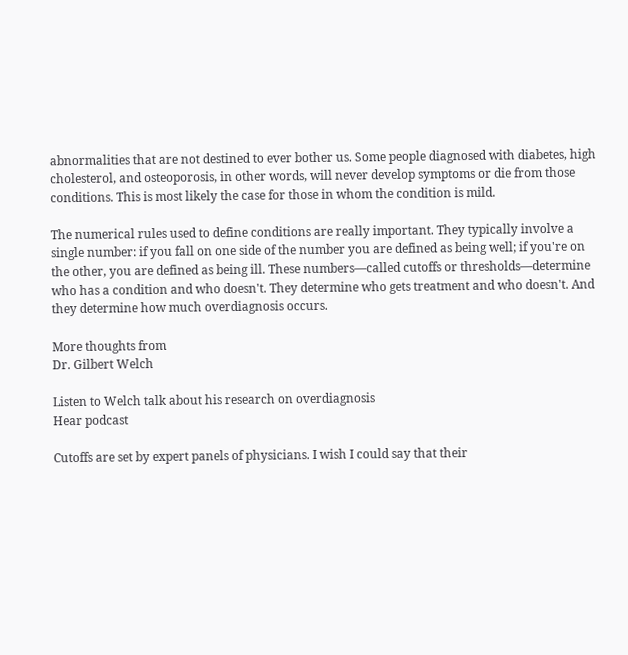abnormalities that are not destined to ever bother us. Some people diagnosed with diabetes, high cholesterol, and osteoporosis, in other words, will never develop symptoms or die from those conditions. This is most likely the case for those in whom the condition is mild.

The numerical rules used to define conditions are really important. They typically involve a single number: if you fall on one side of the number you are defined as being well; if you're on the other, you are defined as being ill. These numbers—called cutoffs or thresholds—determine who has a condition and who doesn't. They determine who gets treatment and who doesn't. And they determine how much overdiagnosis occurs.

More thoughts from
Dr. Gilbert Welch

Listen to Welch talk about his research on overdiagnosis
Hear podcast

Cutoffs are set by expert panels of physicians. I wish I could say that their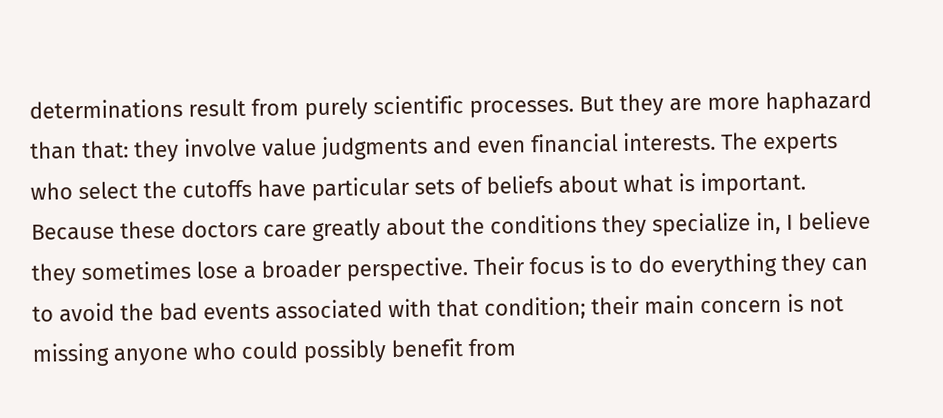determinations result from purely scientific processes. But they are more haphazard than that: they involve value judgments and even financial interests. The experts who select the cutoffs have particular sets of beliefs about what is important. Because these doctors care greatly about the conditions they specialize in, I believe they sometimes lose a broader perspective. Their focus is to do everything they can to avoid the bad events associated with that condition; their main concern is not missing anyone who could possibly benefit from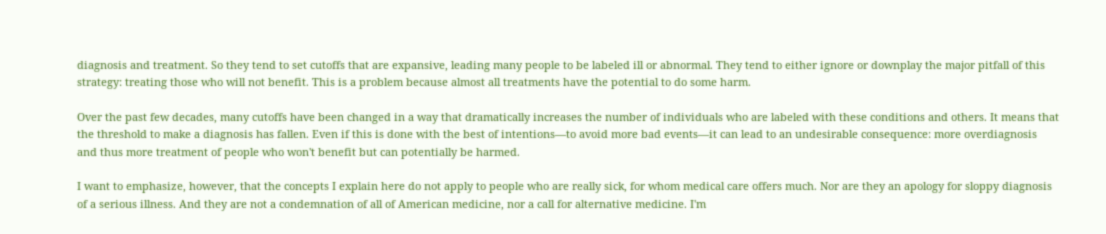diagnosis and treatment. So they tend to set cutoffs that are expansive, leading many people to be labeled ill or abnormal. They tend to either ignore or downplay the major pitfall of this strategy: treating those who will not benefit. This is a problem because almost all treatments have the potential to do some harm.

Over the past few decades, many cutoffs have been changed in a way that dramatically increases the number of individuals who are labeled with these conditions and others. It means that the threshold to make a diagnosis has fallen. Even if this is done with the best of intentions—to avoid more bad events—it can lead to an undesirable consequence: more overdiagnosis and thus more treatment of people who won't benefit but can potentially be harmed.

I want to emphasize, however, that the concepts I explain here do not apply to people who are really sick, for whom medical care offers much. Nor are they an apology for sloppy diagnosis of a serious illness. And they are not a condemnation of all of American medicine, nor a call for alternative medicine. I'm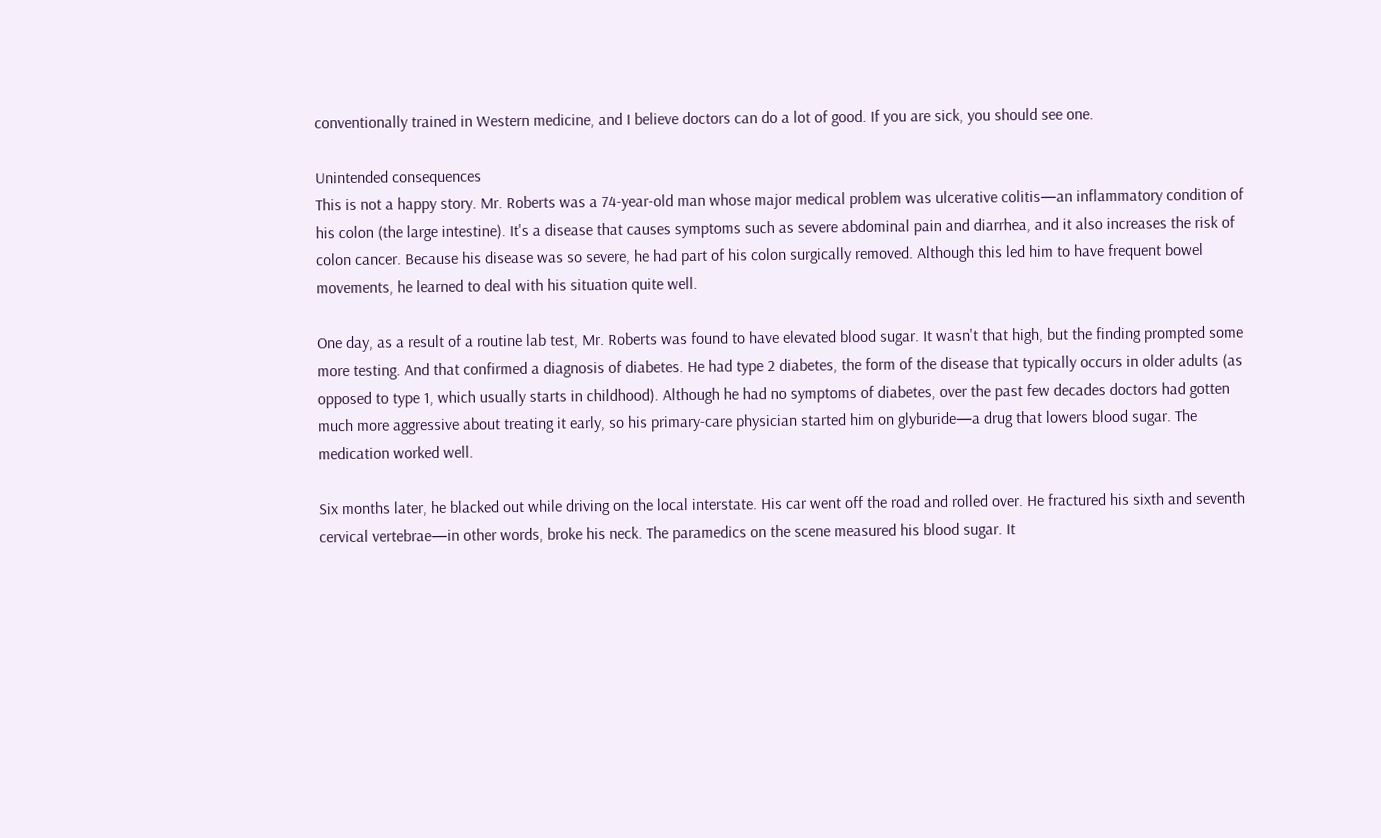conventionally trained in Western medicine, and I believe doctors can do a lot of good. If you are sick, you should see one.

Unintended consequences
This is not a happy story. Mr. Roberts was a 74-year-old man whose major medical problem was ulcerative colitis—an inflammatory condition of his colon (the large intestine). It's a disease that causes symptoms such as severe abdominal pain and diarrhea, and it also increases the risk of colon cancer. Because his disease was so severe, he had part of his colon surgically removed. Although this led him to have frequent bowel movements, he learned to deal with his situation quite well.

One day, as a result of a routine lab test, Mr. Roberts was found to have elevated blood sugar. It wasn't that high, but the finding prompted some more testing. And that confirmed a diagnosis of diabetes. He had type 2 diabetes, the form of the disease that typically occurs in older adults (as opposed to type 1, which usually starts in childhood). Although he had no symptoms of diabetes, over the past few decades doctors had gotten much more aggressive about treating it early, so his primary-care physician started him on glyburide—a drug that lowers blood sugar. The medication worked well.

Six months later, he blacked out while driving on the local interstate. His car went off the road and rolled over. He fractured his sixth and seventh cervical vertebrae—in other words, broke his neck. The paramedics on the scene measured his blood sugar. It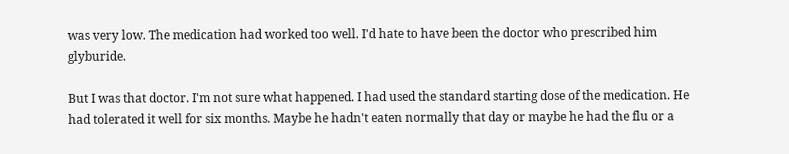was very low. The medication had worked too well. I'd hate to have been the doctor who prescribed him glyburide.

But I was that doctor. I'm not sure what happened. I had used the standard starting dose of the medication. He had tolerated it well for six months. Maybe he hadn't eaten normally that day or maybe he had the flu or a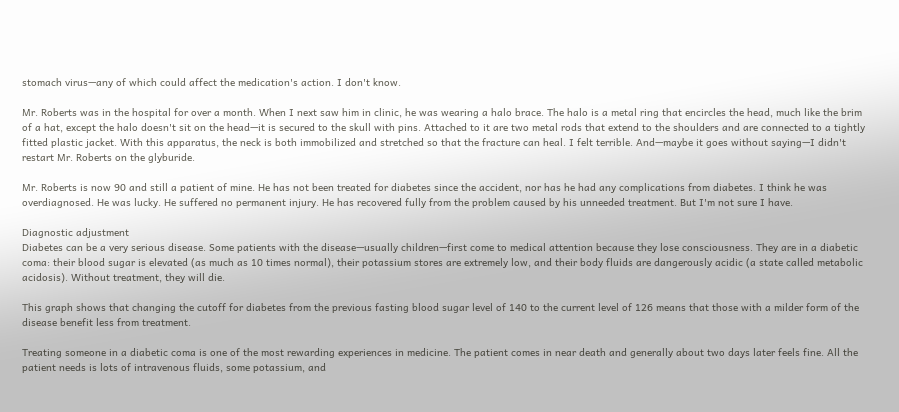stomach virus—any of which could affect the medication's action. I don't know.

Mr. Roberts was in the hospital for over a month. When I next saw him in clinic, he was wearing a halo brace. The halo is a metal ring that encircles the head, much like the brim of a hat, except the halo doesn't sit on the head—it is secured to the skull with pins. Attached to it are two metal rods that extend to the shoulders and are connected to a tightly fitted plastic jacket. With this apparatus, the neck is both immobilized and stretched so that the fracture can heal. I felt terrible. And—maybe it goes without saying—I didn't restart Mr. Roberts on the glyburide.

Mr. Roberts is now 90 and still a patient of mine. He has not been treated for diabetes since the accident, nor has he had any complications from diabetes. I think he was overdiagnosed. He was lucky. He suffered no permanent injury. He has recovered fully from the problem caused by his unneeded treatment. But I'm not sure I have.

Diagnostic adjustment
Diabetes can be a very serious disease. Some patients with the disease—usually children—first come to medical attention because they lose consciousness. They are in a diabetic coma: their blood sugar is elevated (as much as 10 times normal), their potassium stores are extremely low, and their body fluids are dangerously acidic (a state called metabolic acidosis). Without treatment, they will die.

This graph shows that changing the cutoff for diabetes from the previous fasting blood sugar level of 140 to the current level of 126 means that those with a milder form of the disease benefit less from treatment.

Treating someone in a diabetic coma is one of the most rewarding experiences in medicine. The patient comes in near death and generally about two days later feels fine. All the patient needs is lots of intravenous fluids, some potassium, and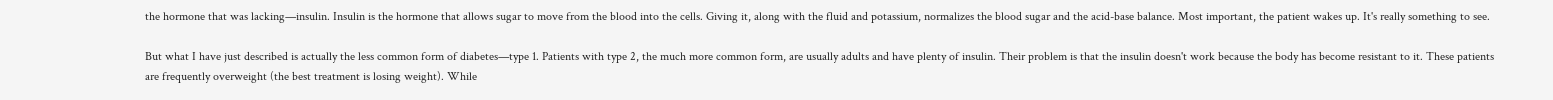the hormone that was lacking—insulin. Insulin is the hormone that allows sugar to move from the blood into the cells. Giving it, along with the fluid and potassium, normalizes the blood sugar and the acid-base balance. Most important, the patient wakes up. It's really something to see.

But what I have just described is actually the less common form of diabetes—type 1. Patients with type 2, the much more common form, are usually adults and have plenty of insulin. Their problem is that the insulin doesn't work because the body has become resistant to it. These patients are frequently overweight (the best treatment is losing weight). While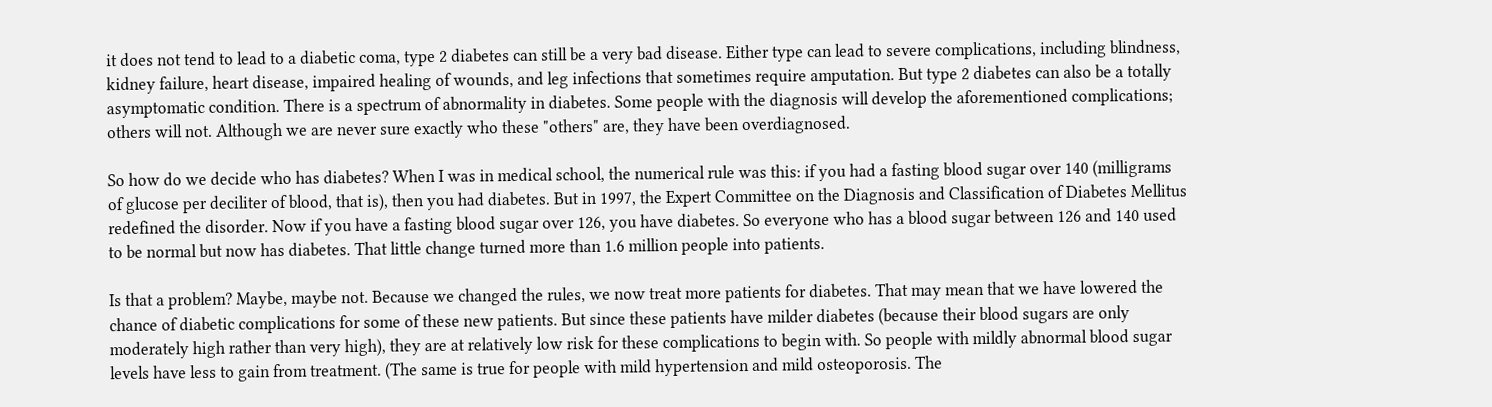it does not tend to lead to a diabetic coma, type 2 diabetes can still be a very bad disease. Either type can lead to severe complications, including blindness, kidney failure, heart disease, impaired healing of wounds, and leg infections that sometimes require amputation. But type 2 diabetes can also be a totally asymptomatic condition. There is a spectrum of abnormality in diabetes. Some people with the diagnosis will develop the aforementioned complications; others will not. Although we are never sure exactly who these "others" are, they have been overdiagnosed.

So how do we decide who has diabetes? When I was in medical school, the numerical rule was this: if you had a fasting blood sugar over 140 (milligrams of glucose per deciliter of blood, that is), then you had diabetes. But in 1997, the Expert Committee on the Diagnosis and Classification of Diabetes Mellitus redefined the disorder. Now if you have a fasting blood sugar over 126, you have diabetes. So everyone who has a blood sugar between 126 and 140 used to be normal but now has diabetes. That little change turned more than 1.6 million people into patients.

Is that a problem? Maybe, maybe not. Because we changed the rules, we now treat more patients for diabetes. That may mean that we have lowered the chance of diabetic complications for some of these new patients. But since these patients have milder diabetes (because their blood sugars are only moderately high rather than very high), they are at relatively low risk for these complications to begin with. So people with mildly abnormal blood sugar levels have less to gain from treatment. (The same is true for people with mild hypertension and mild osteoporosis. The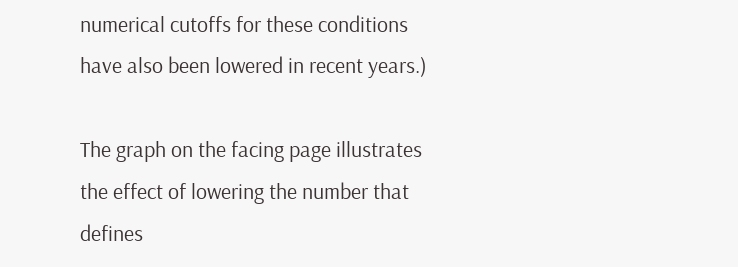numerical cutoffs for these conditions have also been lowered in recent years.)

The graph on the facing page illustrates the effect of lowering the number that defines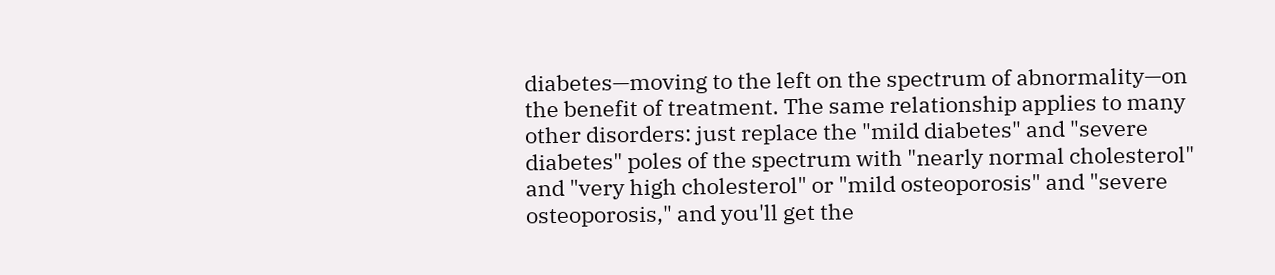diabetes—moving to the left on the spectrum of abnormality—on the benefit of treatment. The same relationship applies to many other disorders: just replace the "mild diabetes" and "severe diabetes" poles of the spectrum with "nearly normal cholesterol" and "very high cholesterol" or "mild osteoporosis" and "severe osteoporosis," and you'll get the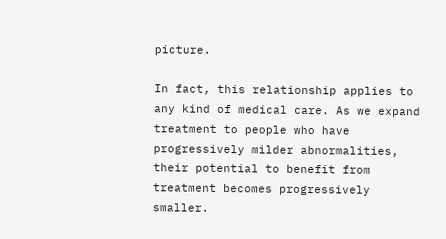picture.

In fact, this relationship applies to any kind of medical care. As we expand treatment to people who have progressively milder abnormalities, their potential to benefit from treatment becomes progressively smaller.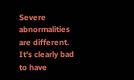Severe abnormalities are different. It's clearly bad to have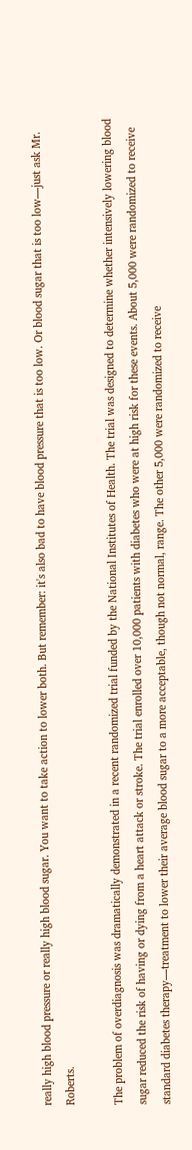really high blood pressure or really high blood sugar. You want to take action to lower both. But remember: it's also bad to have blood pressure that is too low. Or blood sugar that is too low—just ask Mr. Roberts.

The problem of overdiagnosis was dramatically demonstrated in a recent randomized trial funded by the National Institutes of Health. The trial was designed to determine whether intensively lowering blood sugar reduced the risk of having or dying from a heart attack or stroke. The trial enrolled over 10,000 patients with diabetes who were at high risk for these events. About 5,000 were randomized to receive standard diabetes therapy—treatment to lower their average blood sugar to a more acceptable, though not normal, range. The other 5,000 were randomized to receive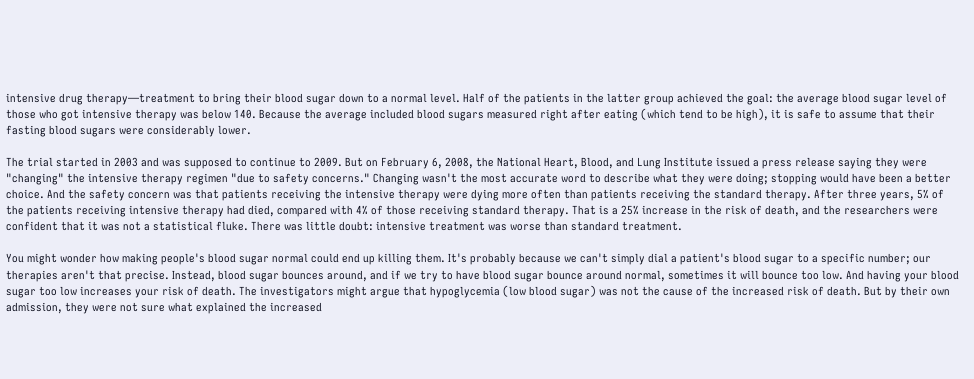intensive drug therapy—treatment to bring their blood sugar down to a normal level. Half of the patients in the latter group achieved the goal: the average blood sugar level of those who got intensive therapy was below 140. Because the average included blood sugars measured right after eating (which tend to be high), it is safe to assume that their fasting blood sugars were considerably lower.

The trial started in 2003 and was supposed to continue to 2009. But on February 6, 2008, the National Heart, Blood, and Lung Institute issued a press release saying they were "changing" the intensive therapy regimen "due to safety concerns." Changing wasn't the most accurate word to describe what they were doing; stopping would have been a better choice. And the safety concern was that patients receiving the intensive therapy were dying more often than patients receiving the standard therapy. After three years, 5% of the patients receiving intensive therapy had died, compared with 4% of those receiving standard therapy. That is a 25% increase in the risk of death, and the researchers were confident that it was not a statistical fluke. There was little doubt: intensive treatment was worse than standard treatment.

You might wonder how making people's blood sugar normal could end up killing them. It's probably because we can't simply dial a patient's blood sugar to a specific number; our therapies aren't that precise. Instead, blood sugar bounces around, and if we try to have blood sugar bounce around normal, sometimes it will bounce too low. And having your blood sugar too low increases your risk of death. The investigators might argue that hypoglycemia (low blood sugar) was not the cause of the increased risk of death. But by their own admission, they were not sure what explained the increased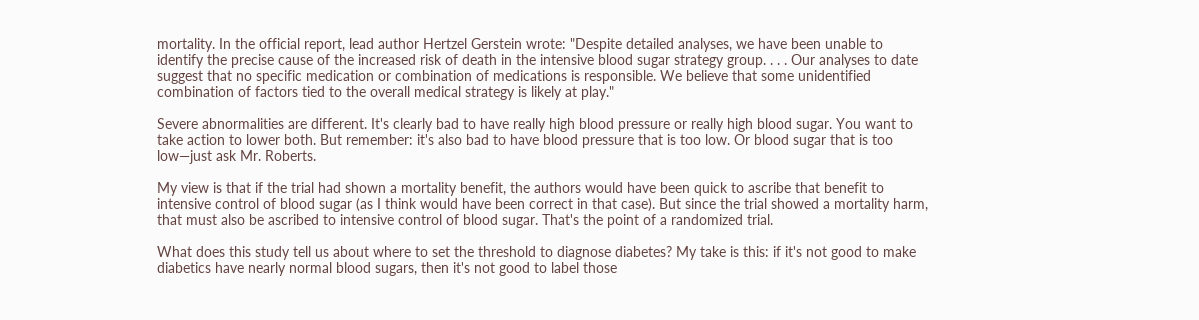mortality. In the official report, lead author Hertzel Gerstein wrote: "Despite detailed analyses, we have been unable to identify the precise cause of the increased risk of death in the intensive blood sugar strategy group. . . . Our analyses to date suggest that no specific medication or combination of medications is responsible. We believe that some unidentified combination of factors tied to the overall medical strategy is likely at play."

Severe abnormalities are different. It's clearly bad to have really high blood pressure or really high blood sugar. You want to take action to lower both. But remember: it's also bad to have blood pressure that is too low. Or blood sugar that is too low—just ask Mr. Roberts.

My view is that if the trial had shown a mortality benefit, the authors would have been quick to ascribe that benefit to intensive control of blood sugar (as I think would have been correct in that case). But since the trial showed a mortality harm, that must also be ascribed to intensive control of blood sugar. That's the point of a randomized trial.

What does this study tell us about where to set the threshold to diagnose diabetes? My take is this: if it's not good to make diabetics have nearly normal blood sugars, then it's not good to label those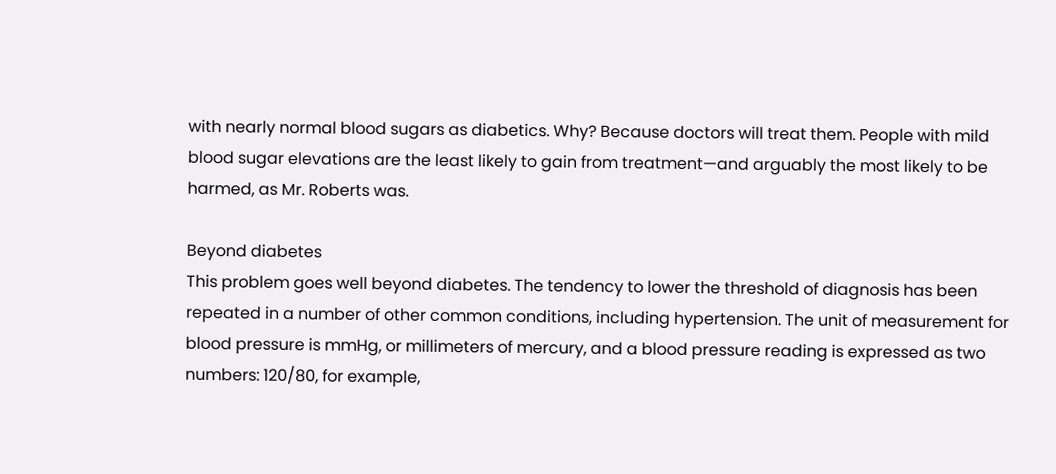with nearly normal blood sugars as diabetics. Why? Because doctors will treat them. People with mild blood sugar elevations are the least likely to gain from treatment—and arguably the most likely to be harmed, as Mr. Roberts was.

Beyond diabetes
This problem goes well beyond diabetes. The tendency to lower the threshold of diagnosis has been repeated in a number of other common conditions, including hypertension. The unit of measurement for blood pressure is mmHg, or millimeters of mercury, and a blood pressure reading is expressed as two numbers: 120/80, for example,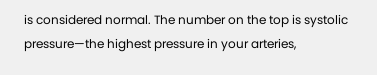is considered normal. The number on the top is systolic pressure—the highest pressure in your arteries,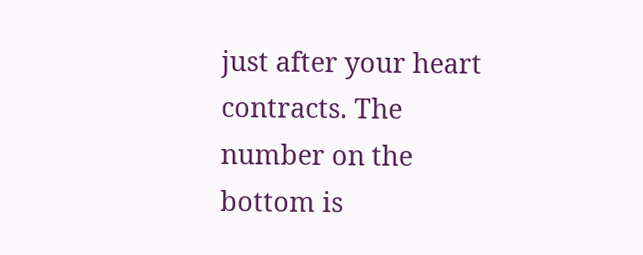just after your heart contracts. The number on the bottom is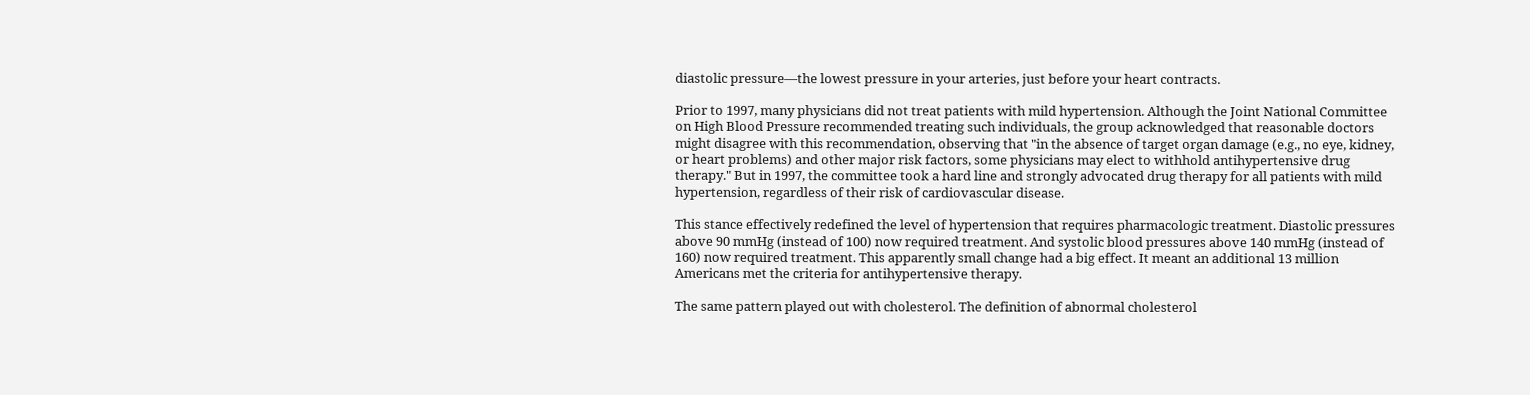diastolic pressure—the lowest pressure in your arteries, just before your heart contracts.

Prior to 1997, many physicians did not treat patients with mild hypertension. Although the Joint National Committee on High Blood Pressure recommended treating such individuals, the group acknowledged that reasonable doctors might disagree with this recommendation, observing that "in the absence of target organ damage (e.g., no eye, kidney, or heart problems) and other major risk factors, some physicians may elect to withhold antihypertensive drug therapy." But in 1997, the committee took a hard line and strongly advocated drug therapy for all patients with mild hypertension, regardless of their risk of cardiovascular disease.

This stance effectively redefined the level of hypertension that requires pharmacologic treatment. Diastolic pressures above 90 mmHg (instead of 100) now required treatment. And systolic blood pressures above 140 mmHg (instead of 160) now required treatment. This apparently small change had a big effect. It meant an additional 13 million Americans met the criteria for antihypertensive therapy.

The same pattern played out with cholesterol. The definition of abnormal cholesterol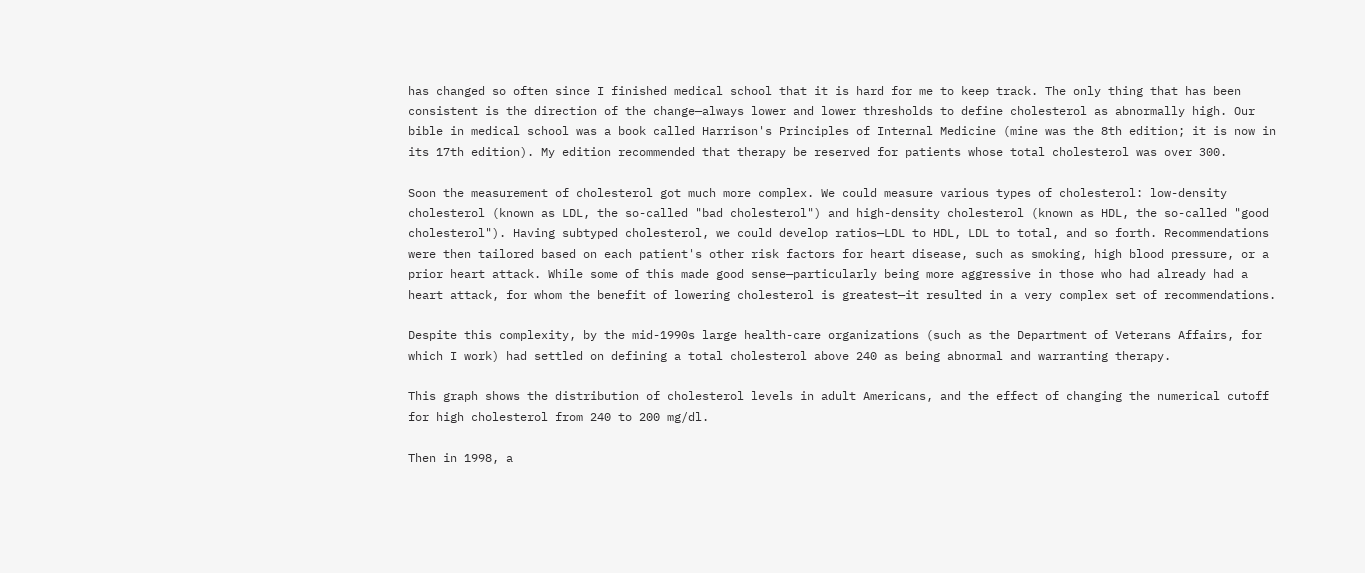has changed so often since I finished medical school that it is hard for me to keep track. The only thing that has been consistent is the direction of the change—always lower and lower thresholds to define cholesterol as abnormally high. Our bible in medical school was a book called Harrison's Principles of Internal Medicine (mine was the 8th edition; it is now in its 17th edition). My edition recommended that therapy be reserved for patients whose total cholesterol was over 300.

Soon the measurement of cholesterol got much more complex. We could measure various types of cholesterol: low-density cholesterol (known as LDL, the so-called "bad cholesterol") and high-density cholesterol (known as HDL, the so-called "good cholesterol"). Having subtyped cholesterol, we could develop ratios—LDL to HDL, LDL to total, and so forth. Recommendations were then tailored based on each patient's other risk factors for heart disease, such as smoking, high blood pressure, or a prior heart attack. While some of this made good sense—particularly being more aggressive in those who had already had a heart attack, for whom the benefit of lowering cholesterol is greatest—it resulted in a very complex set of recommendations.

Despite this complexity, by the mid-1990s large health-care organizations (such as the Department of Veterans Affairs, for which I work) had settled on defining a total cholesterol above 240 as being abnormal and warranting therapy.

This graph shows the distribution of cholesterol levels in adult Americans, and the effect of changing the numerical cutoff for high cholesterol from 240 to 200 mg/dl.

Then in 1998, a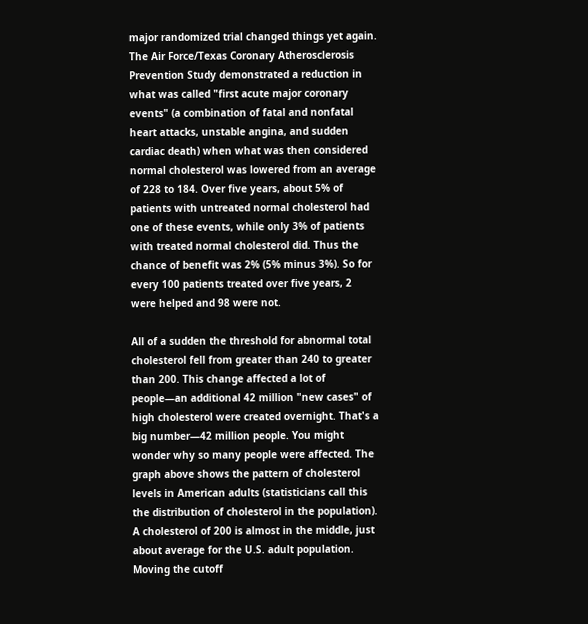major randomized trial changed things yet again. The Air Force/Texas Coronary Atherosclerosis Prevention Study demonstrated a reduction in what was called "first acute major coronary events" (a combination of fatal and nonfatal heart attacks, unstable angina, and sudden cardiac death) when what was then considered normal cholesterol was lowered from an average of 228 to 184. Over five years, about 5% of patients with untreated normal cholesterol had one of these events, while only 3% of patients with treated normal cholesterol did. Thus the chance of benefit was 2% (5% minus 3%). So for every 100 patients treated over five years, 2 were helped and 98 were not.

All of a sudden the threshold for abnormal total cholesterol fell from greater than 240 to greater than 200. This change affected a lot of people—an additional 42 million "new cases" of high cholesterol were created overnight. That's a big number—42 million people. You might wonder why so many people were affected. The graph above shows the pattern of cholesterol levels in American adults (statisticians call this the distribution of cholesterol in the population). A cholesterol of 200 is almost in the middle, just about average for the U.S. adult population. Moving the cutoff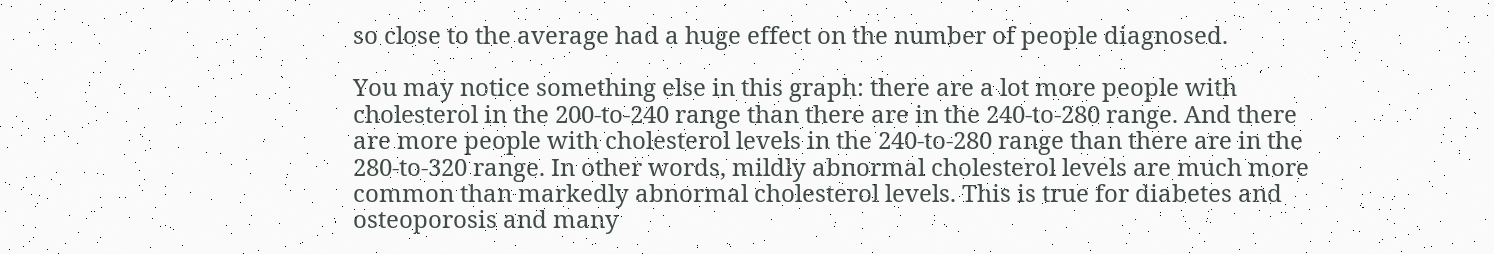so close to the average had a huge effect on the number of people diagnosed.

You may notice something else in this graph: there are a lot more people with cholesterol in the 200-to-240 range than there are in the 240-to-280 range. And there are more people with cholesterol levels in the 240-to-280 range than there are in the 280-to-320 range. In other words, mildly abnormal cholesterol levels are much more common than markedly abnormal cholesterol levels. This is true for diabetes and osteoporosis and many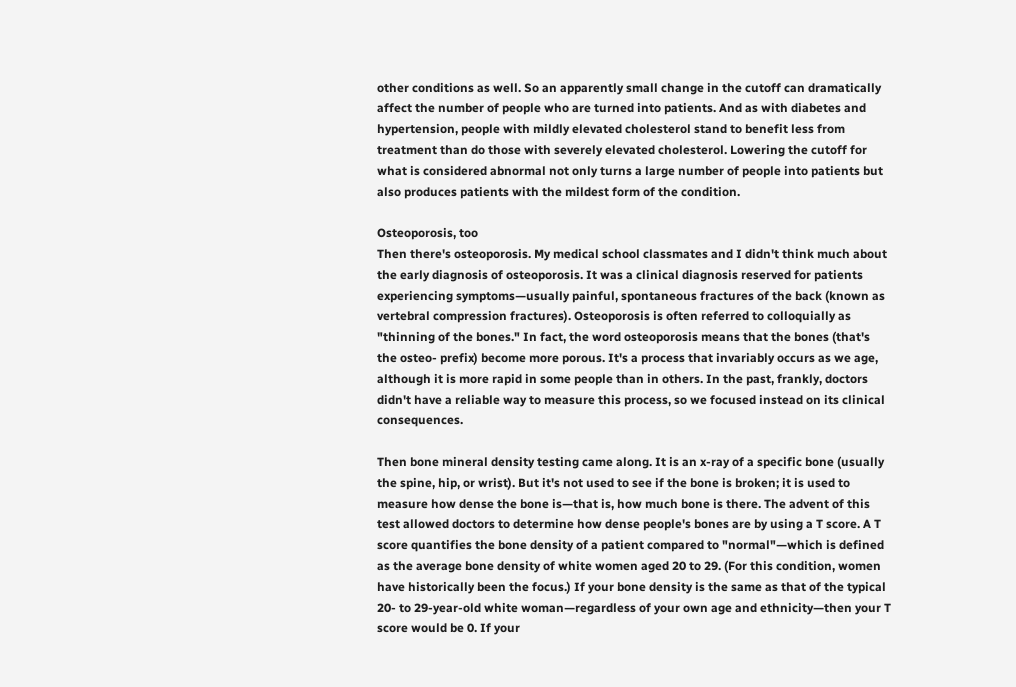other conditions as well. So an apparently small change in the cutoff can dramatically affect the number of people who are turned into patients. And as with diabetes and hypertension, people with mildly elevated cholesterol stand to benefit less from treatment than do those with severely elevated cholesterol. Lowering the cutoff for what is considered abnormal not only turns a large number of people into patients but also produces patients with the mildest form of the condition.

Osteoporosis, too
Then there's osteoporosis. My medical school classmates and I didn't think much about the early diagnosis of osteoporosis. It was a clinical diagnosis reserved for patients experiencing symptoms—usually painful, spontaneous fractures of the back (known as vertebral compression fractures). Osteoporosis is often referred to colloquially as "thinning of the bones." In fact, the word osteoporosis means that the bones (that's the osteo- prefix) become more porous. It's a process that invariably occurs as we age, although it is more rapid in some people than in others. In the past, frankly, doctors didn't have a reliable way to measure this process, so we focused instead on its clinical consequences.

Then bone mineral density testing came along. It is an x-ray of a specific bone (usually the spine, hip, or wrist). But it's not used to see if the bone is broken; it is used to measure how dense the bone is—that is, how much bone is there. The advent of this test allowed doctors to determine how dense people's bones are by using a T score. A T score quantifies the bone density of a patient compared to "normal"—which is defined as the average bone density of white women aged 20 to 29. (For this condition, women have historically been the focus.) If your bone density is the same as that of the typical 20- to 29-year-old white woman—regardless of your own age and ethnicity—then your T score would be 0. If your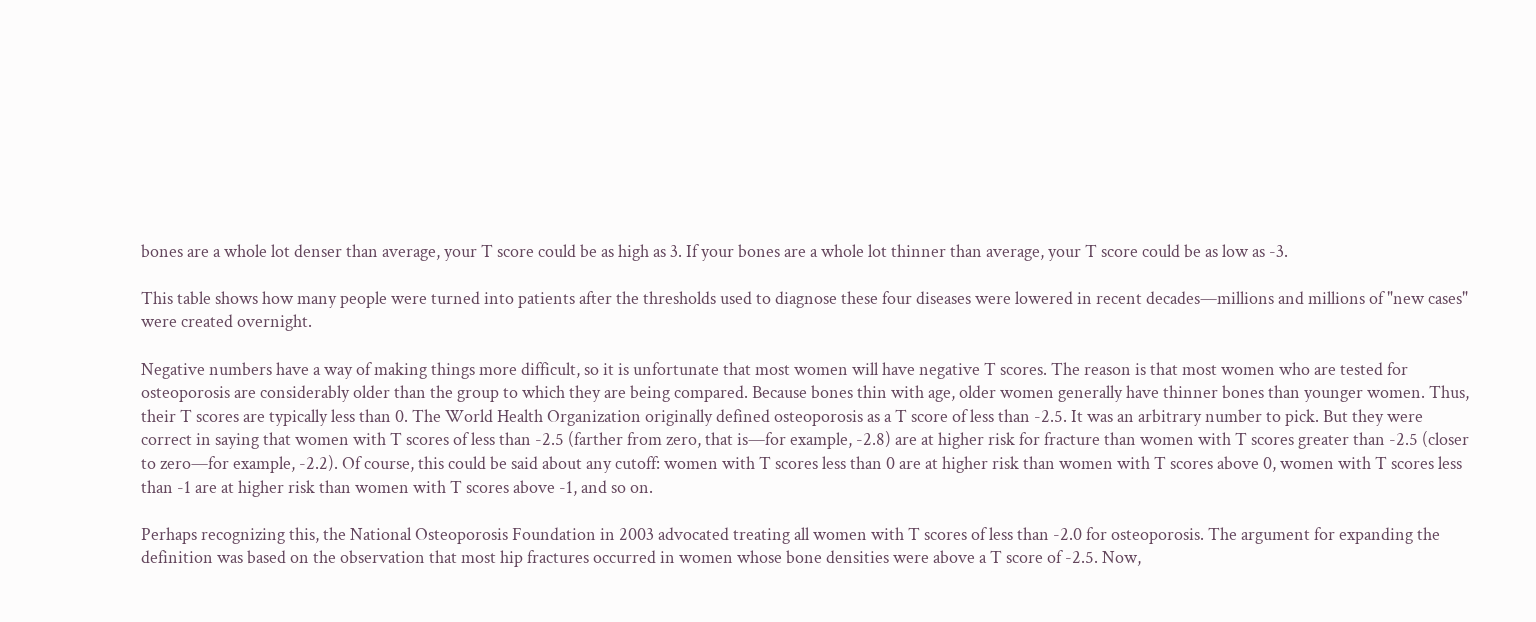bones are a whole lot denser than average, your T score could be as high as 3. If your bones are a whole lot thinner than average, your T score could be as low as -3.

This table shows how many people were turned into patients after the thresholds used to diagnose these four diseases were lowered in recent decades—millions and millions of "new cases" were created overnight.

Negative numbers have a way of making things more difficult, so it is unfortunate that most women will have negative T scores. The reason is that most women who are tested for osteoporosis are considerably older than the group to which they are being compared. Because bones thin with age, older women generally have thinner bones than younger women. Thus, their T scores are typically less than 0. The World Health Organization originally defined osteoporosis as a T score of less than -2.5. It was an arbitrary number to pick. But they were correct in saying that women with T scores of less than -2.5 (farther from zero, that is—for example, -2.8) are at higher risk for fracture than women with T scores greater than -2.5 (closer to zero—for example, -2.2). Of course, this could be said about any cutoff: women with T scores less than 0 are at higher risk than women with T scores above 0, women with T scores less than -1 are at higher risk than women with T scores above -1, and so on.

Perhaps recognizing this, the National Osteoporosis Foundation in 2003 advocated treating all women with T scores of less than -2.0 for osteoporosis. The argument for expanding the definition was based on the observation that most hip fractures occurred in women whose bone densities were above a T score of -2.5. Now,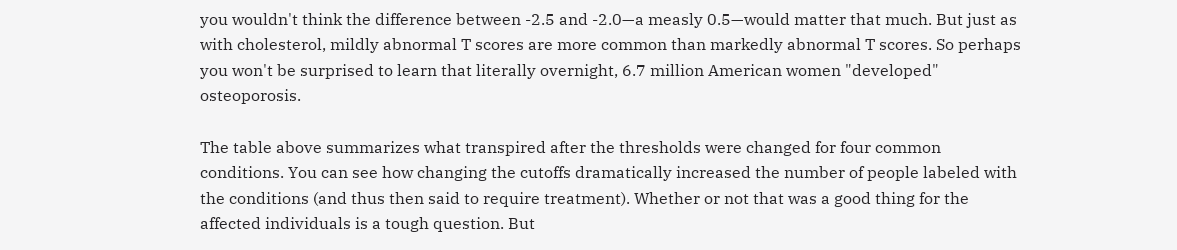you wouldn't think the difference between -2.5 and -2.0—a measly 0.5—would matter that much. But just as with cholesterol, mildly abnormal T scores are more common than markedly abnormal T scores. So perhaps you won't be surprised to learn that literally overnight, 6.7 million American women "developed" osteoporosis.

The table above summarizes what transpired after the thresholds were changed for four common conditions. You can see how changing the cutoffs dramatically increased the number of people labeled with the conditions (and thus then said to require treatment). Whether or not that was a good thing for the affected individuals is a tough question. But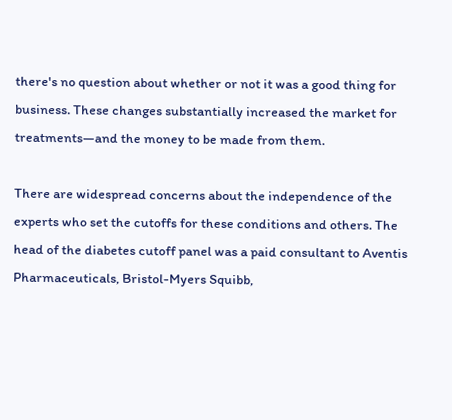there's no question about whether or not it was a good thing for business. These changes substantially increased the market for treatments—and the money to be made from them.

There are widespread concerns about the independence of the experts who set the cutoffs for these conditions and others. The head of the diabetes cutoff panel was a paid consultant to Aventis Pharmaceuticals, Bristol-Myers Squibb,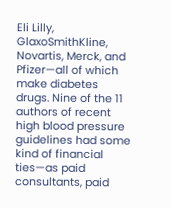Eli Lilly, GlaxoSmithKline, Novartis, Merck, and Pfizer—all of which make diabetes drugs. Nine of the 11 authors of recent high blood pressure guidelines had some kind of financial ties—as paid consultants, paid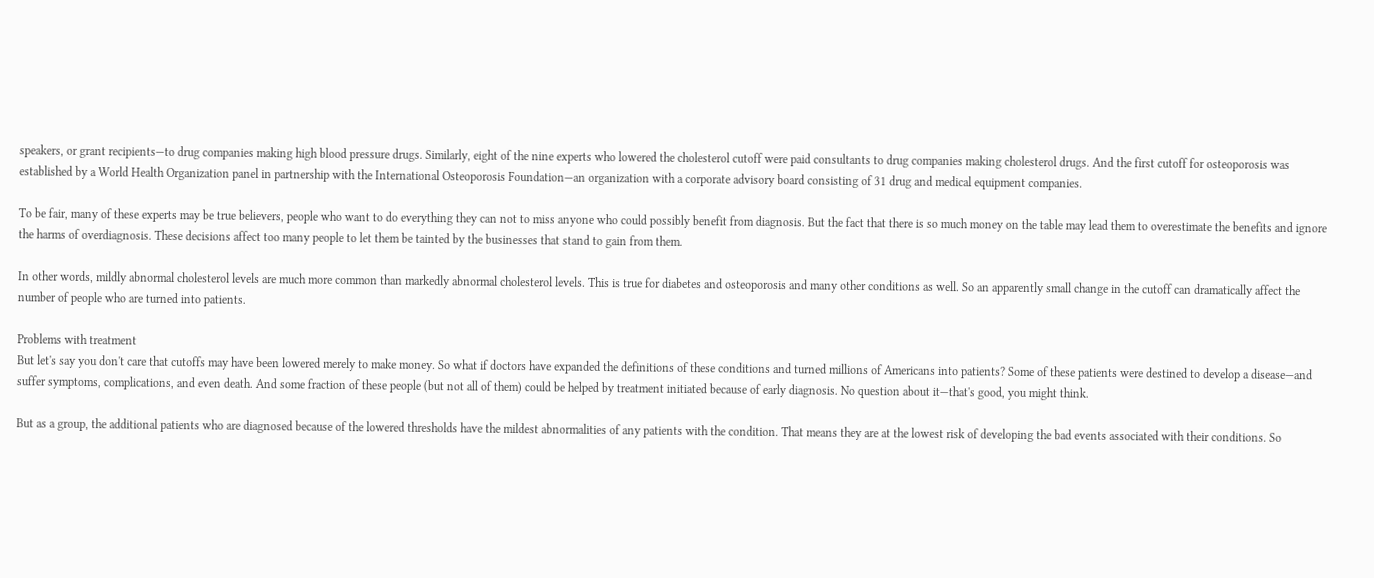speakers, or grant recipients—to drug companies making high blood pressure drugs. Similarly, eight of the nine experts who lowered the cholesterol cutoff were paid consultants to drug companies making cholesterol drugs. And the first cutoff for osteoporosis was established by a World Health Organization panel in partnership with the International Osteoporosis Foundation—an organization with a corporate advisory board consisting of 31 drug and medical equipment companies.

To be fair, many of these experts may be true believers, people who want to do everything they can not to miss anyone who could possibly benefit from diagnosis. But the fact that there is so much money on the table may lead them to overestimate the benefits and ignore the harms of overdiagnosis. These decisions affect too many people to let them be tainted by the businesses that stand to gain from them.

In other words, mildly abnormal cholesterol levels are much more common than markedly abnormal cholesterol levels. This is true for diabetes and osteoporosis and many other conditions as well. So an apparently small change in the cutoff can dramatically affect the number of people who are turned into patients.

Problems with treatment
But let's say you don't care that cutoffs may have been lowered merely to make money. So what if doctors have expanded the definitions of these conditions and turned millions of Americans into patients? Some of these patients were destined to develop a disease—and suffer symptoms, complications, and even death. And some fraction of these people (but not all of them) could be helped by treatment initiated because of early diagnosis. No question about it—that's good, you might think.

But as a group, the additional patients who are diagnosed because of the lowered thresholds have the mildest abnormalities of any patients with the condition. That means they are at the lowest risk of developing the bad events associated with their conditions. So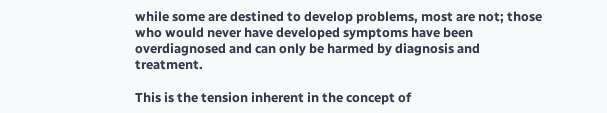while some are destined to develop problems, most are not; those who would never have developed symptoms have been overdiagnosed and can only be harmed by diagnosis and treatment.

This is the tension inherent in the concept of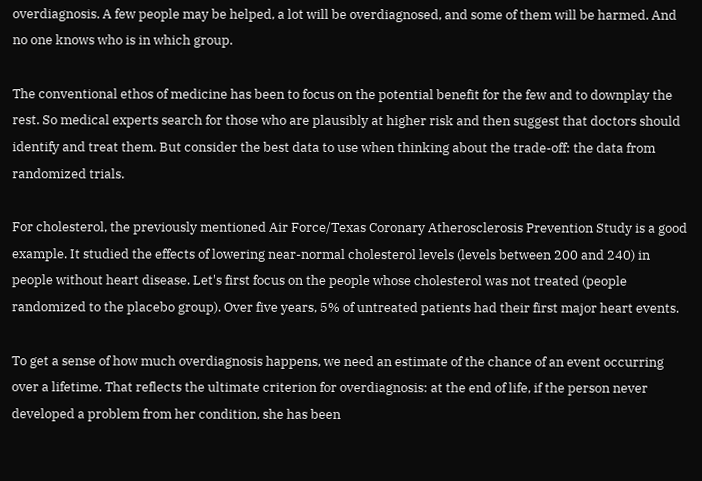overdiagnosis. A few people may be helped, a lot will be overdiagnosed, and some of them will be harmed. And no one knows who is in which group.

The conventional ethos of medicine has been to focus on the potential benefit for the few and to downplay the rest. So medical experts search for those who are plausibly at higher risk and then suggest that doctors should identify and treat them. But consider the best data to use when thinking about the trade-off: the data from randomized trials.

For cholesterol, the previously mentioned Air Force/Texas Coronary Atherosclerosis Prevention Study is a good example. It studied the effects of lowering near-normal cholesterol levels (levels between 200 and 240) in people without heart disease. Let's first focus on the people whose cholesterol was not treated (people randomized to the placebo group). Over five years, 5% of untreated patients had their first major heart events.

To get a sense of how much overdiagnosis happens, we need an estimate of the chance of an event occurring over a lifetime. That reflects the ultimate criterion for overdiagnosis: at the end of life, if the person never developed a problem from her condition, she has been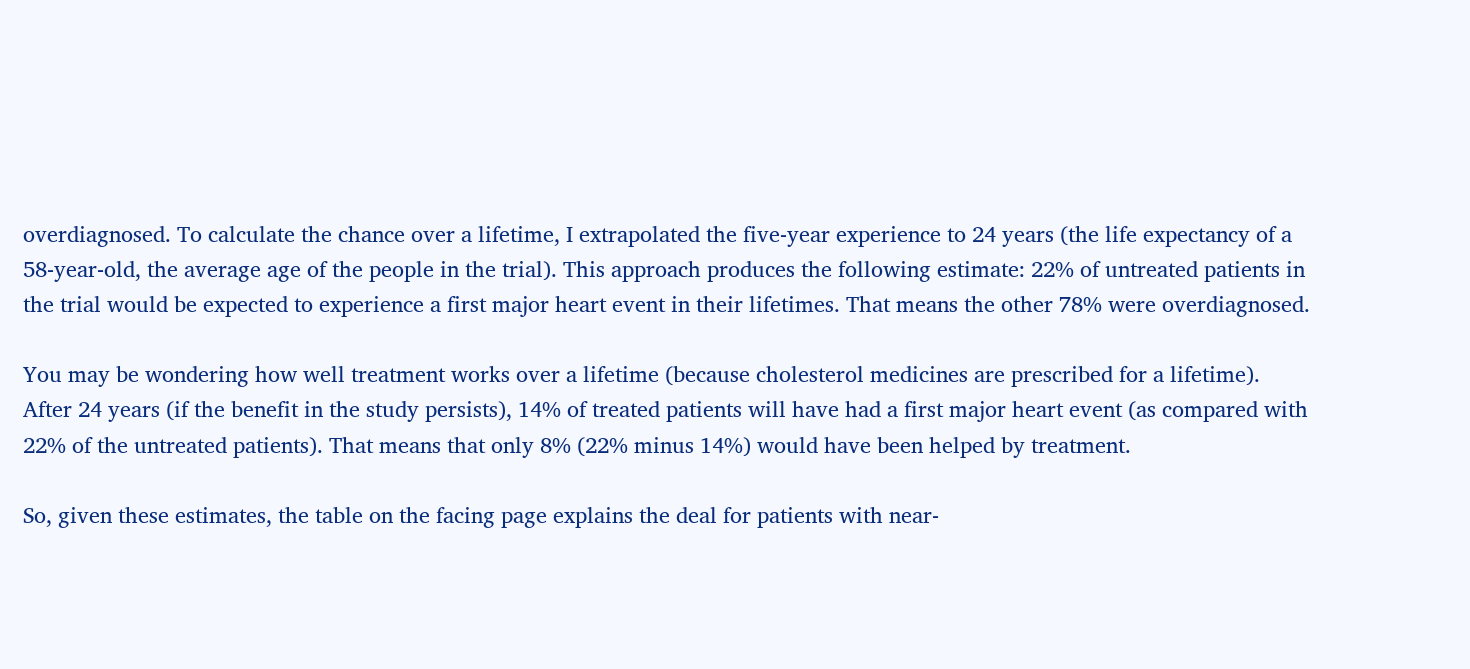overdiagnosed. To calculate the chance over a lifetime, I extrapolated the five-year experience to 24 years (the life expectancy of a 58-year-old, the average age of the people in the trial). This approach produces the following estimate: 22% of untreated patients in the trial would be expected to experience a first major heart event in their lifetimes. That means the other 78% were overdiagnosed.

You may be wondering how well treatment works over a lifetime (because cholesterol medicines are prescribed for a lifetime). After 24 years (if the benefit in the study persists), 14% of treated patients will have had a first major heart event (as compared with 22% of the untreated patients). That means that only 8% (22% minus 14%) would have been helped by treatment.

So, given these estimates, the table on the facing page explains the deal for patients with near-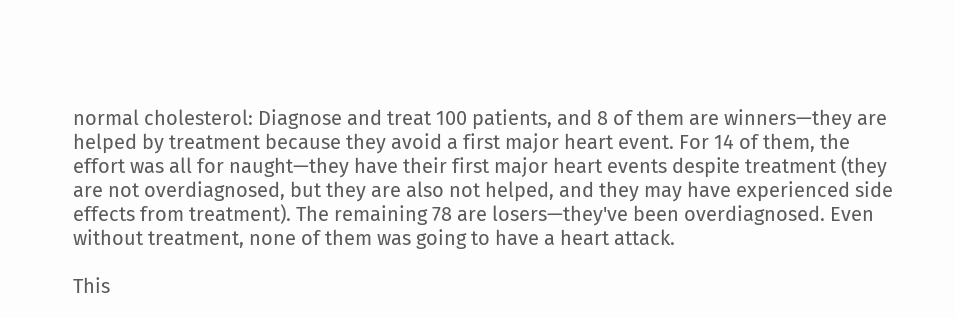normal cholesterol: Diagnose and treat 100 patients, and 8 of them are winners—they are helped by treatment because they avoid a first major heart event. For 14 of them, the effort was all for naught—they have their first major heart events despite treatment (they are not overdiagnosed, but they are also not helped, and they may have experienced side effects from treatment). The remaining 78 are losers—they've been overdiagnosed. Even without treatment, none of them was going to have a heart attack.

This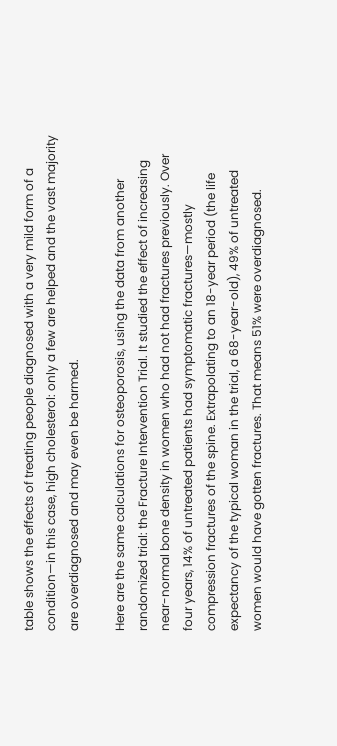table shows the effects of treating people diagnosed with a very mild form of a condition—in this case, high cholesterol: only a few are helped and the vast majority are overdiagnosed and may even be harmed.

Here are the same calculations for osteoporosis, using the data from another randomized trial: the Fracture Intervention Trial. It studied the effect of increasing near-normal bone density in women who had not had fractures previously. Over four years, 14% of untreated patients had symptomatic fractures—mostly compression fractures of the spine. Extrapolating to an 18-year period (the life expectancy of the typical woman in the trial, a 68-year-old), 49% of untreated women would have gotten fractures. That means 51% were overdiagnosed.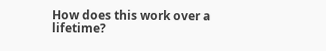How does this work over a lifetime?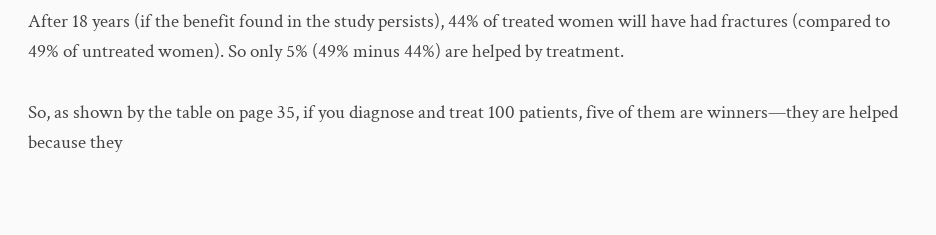After 18 years (if the benefit found in the study persists), 44% of treated women will have had fractures (compared to 49% of untreated women). So only 5% (49% minus 44%) are helped by treatment.

So, as shown by the table on page 35, if you diagnose and treat 100 patients, five of them are winners—they are helped because they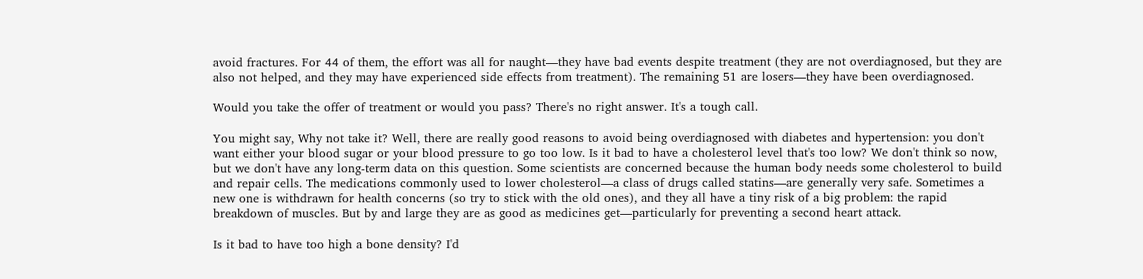avoid fractures. For 44 of them, the effort was all for naught—they have bad events despite treatment (they are not overdiagnosed, but they are also not helped, and they may have experienced side effects from treatment). The remaining 51 are losers—they have been overdiagnosed.

Would you take the offer of treatment or would you pass? There's no right answer. It's a tough call.

You might say, Why not take it? Well, there are really good reasons to avoid being overdiagnosed with diabetes and hypertension: you don't want either your blood sugar or your blood pressure to go too low. Is it bad to have a cholesterol level that's too low? We don't think so now, but we don't have any long-term data on this question. Some scientists are concerned because the human body needs some cholesterol to build and repair cells. The medications commonly used to lower cholesterol—a class of drugs called statins—are generally very safe. Sometimes a new one is withdrawn for health concerns (so try to stick with the old ones), and they all have a tiny risk of a big problem: the rapid breakdown of muscles. But by and large they are as good as medicines get—particularly for preventing a second heart attack.

Is it bad to have too high a bone density? I'd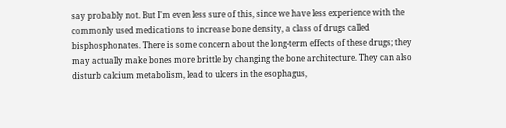say probably not. But I'm even less sure of this, since we have less experience with the commonly used medications to increase bone density, a class of drugs called bisphosphonates. There is some concern about the long-term effects of these drugs; they may actually make bones more brittle by changing the bone architecture. They can also disturb calcium metabolism, lead to ulcers in the esophagus,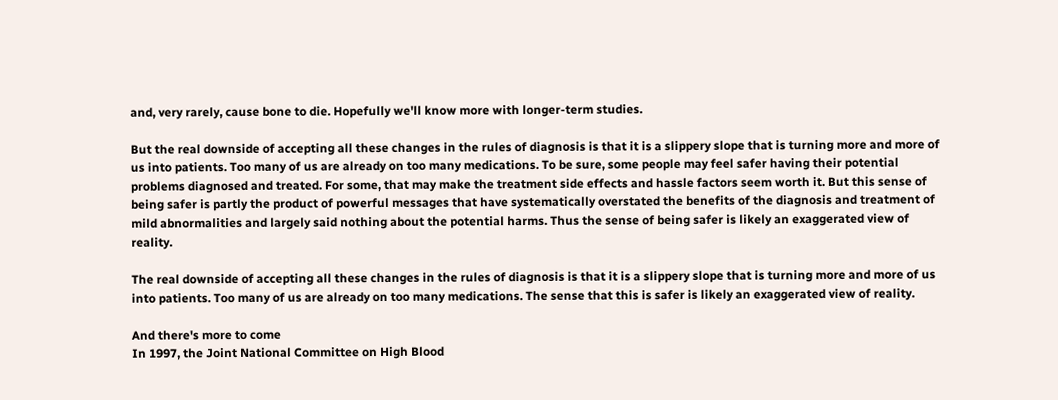and, very rarely, cause bone to die. Hopefully we'll know more with longer-term studies.

But the real downside of accepting all these changes in the rules of diagnosis is that it is a slippery slope that is turning more and more of us into patients. Too many of us are already on too many medications. To be sure, some people may feel safer having their potential problems diagnosed and treated. For some, that may make the treatment side effects and hassle factors seem worth it. But this sense of being safer is partly the product of powerful messages that have systematically overstated the benefits of the diagnosis and treatment of mild abnormalities and largely said nothing about the potential harms. Thus the sense of being safer is likely an exaggerated view of reality.

The real downside of accepting all these changes in the rules of diagnosis is that it is a slippery slope that is turning more and more of us into patients. Too many of us are already on too many medications. The sense that this is safer is likely an exaggerated view of reality.

And there's more to come
In 1997, the Joint National Committee on High Blood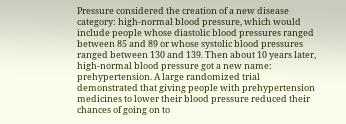Pressure considered the creation of a new disease category: high-normal blood pressure, which would include people whose diastolic blood pressures ranged between 85 and 89 or whose systolic blood pressures ranged between 130 and 139. Then about 10 years later, high-normal blood pressure got a new name: prehypertension. A large randomized trial demonstrated that giving people with prehypertension medicines to lower their blood pressure reduced their chances of going on to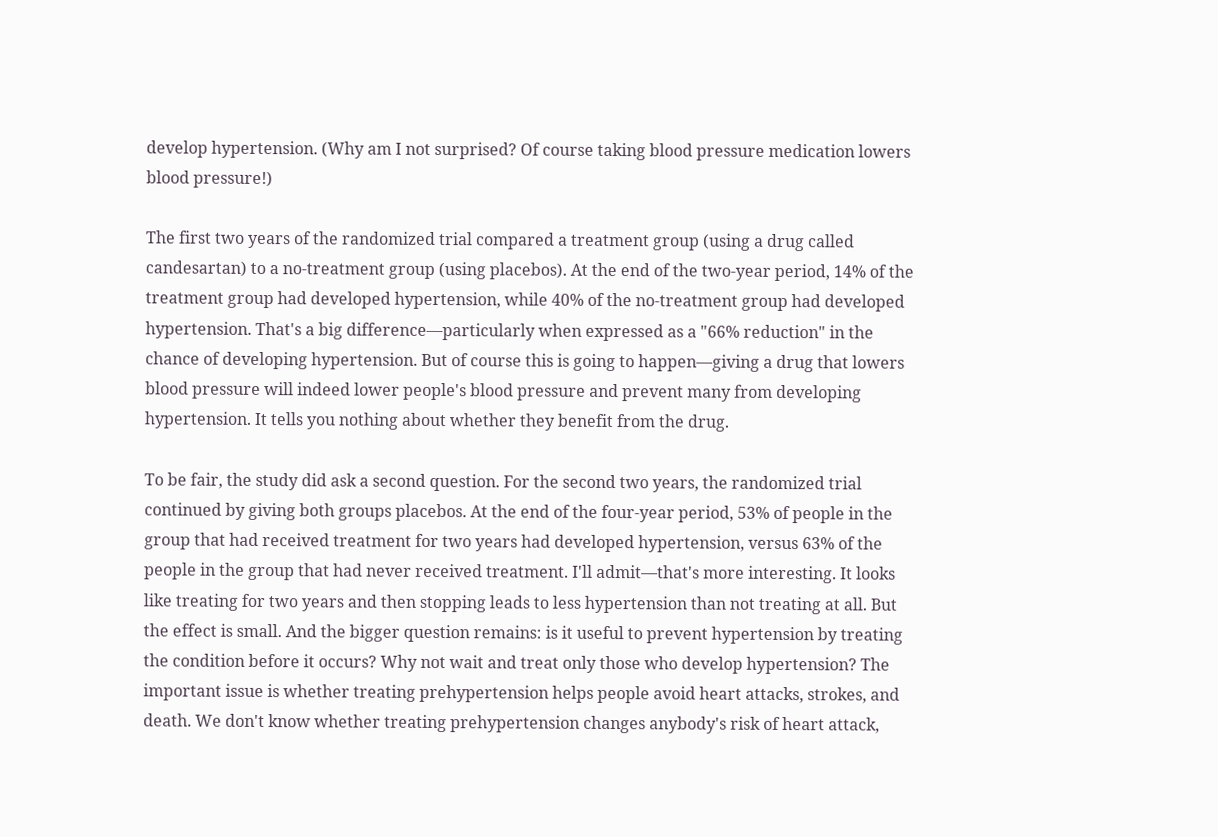develop hypertension. (Why am I not surprised? Of course taking blood pressure medication lowers blood pressure!)

The first two years of the randomized trial compared a treatment group (using a drug called candesartan) to a no-treatment group (using placebos). At the end of the two-year period, 14% of the treatment group had developed hypertension, while 40% of the no-treatment group had developed hypertension. That's a big difference—particularly when expressed as a "66% reduction" in the chance of developing hypertension. But of course this is going to happen—giving a drug that lowers blood pressure will indeed lower people's blood pressure and prevent many from developing hypertension. It tells you nothing about whether they benefit from the drug.

To be fair, the study did ask a second question. For the second two years, the randomized trial continued by giving both groups placebos. At the end of the four-year period, 53% of people in the group that had received treatment for two years had developed hypertension, versus 63% of the people in the group that had never received treatment. I'll admit—that's more interesting. It looks like treating for two years and then stopping leads to less hypertension than not treating at all. But the effect is small. And the bigger question remains: is it useful to prevent hypertension by treating the condition before it occurs? Why not wait and treat only those who develop hypertension? The important issue is whether treating prehypertension helps people avoid heart attacks, strokes, and death. We don't know whether treating prehypertension changes anybody's risk of heart attack,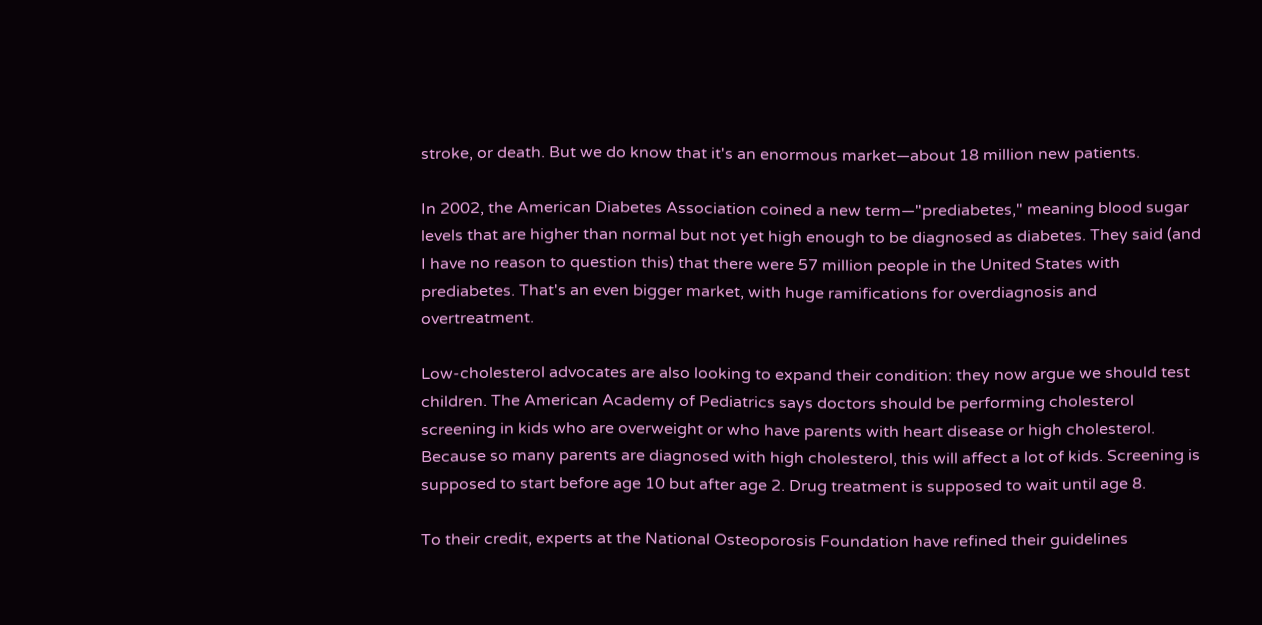stroke, or death. But we do know that it's an enormous market—about 18 million new patients.

In 2002, the American Diabetes Association coined a new term—"prediabetes," meaning blood sugar levels that are higher than normal but not yet high enough to be diagnosed as diabetes. They said (and I have no reason to question this) that there were 57 million people in the United States with prediabetes. That's an even bigger market, with huge ramifications for overdiagnosis and overtreatment.

Low-cholesterol advocates are also looking to expand their condition: they now argue we should test children. The American Academy of Pediatrics says doctors should be performing cholesterol screening in kids who are overweight or who have parents with heart disease or high cholesterol. Because so many parents are diagnosed with high cholesterol, this will affect a lot of kids. Screening is supposed to start before age 10 but after age 2. Drug treatment is supposed to wait until age 8.

To their credit, experts at the National Osteoporosis Foundation have refined their guidelines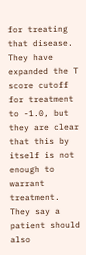for treating that disease. They have expanded the T score cutoff for treatment to -1.0, but they are clear that this by itself is not enough to warrant treatment. They say a patient should also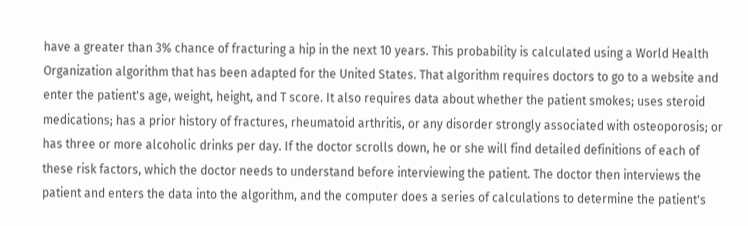have a greater than 3% chance of fracturing a hip in the next 10 years. This probability is calculated using a World Health Organization algorithm that has been adapted for the United States. That algorithm requires doctors to go to a website and enter the patient's age, weight, height, and T score. It also requires data about whether the patient smokes; uses steroid medications; has a prior history of fractures, rheumatoid arthritis, or any disorder strongly associated with osteoporosis; or has three or more alcoholic drinks per day. If the doctor scrolls down, he or she will find detailed definitions of each of these risk factors, which the doctor needs to understand before interviewing the patient. The doctor then interviews the patient and enters the data into the algorithm, and the computer does a series of calculations to determine the patient's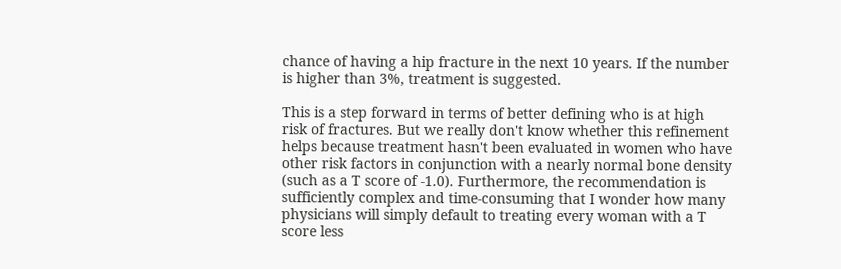chance of having a hip fracture in the next 10 years. If the number is higher than 3%, treatment is suggested.

This is a step forward in terms of better defining who is at high risk of fractures. But we really don't know whether this refinement helps because treatment hasn't been evaluated in women who have other risk factors in conjunction with a nearly normal bone density (such as a T score of -1.0). Furthermore, the recommendation is sufficiently complex and time-consuming that I wonder how many physicians will simply default to treating every woman with a T score less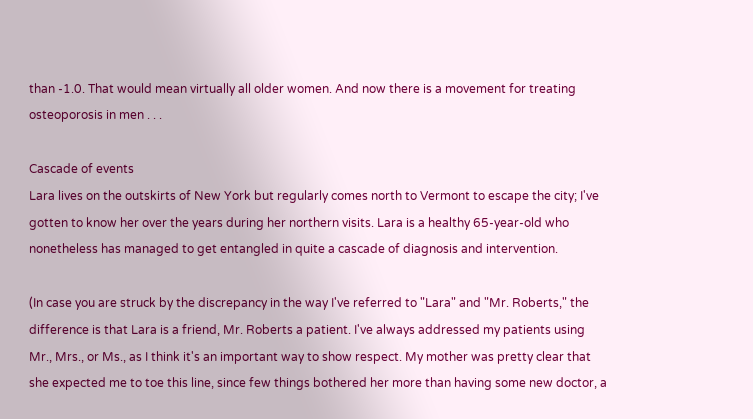than -1.0. That would mean virtually all older women. And now there is a movement for treating osteoporosis in men . . .

Cascade of events
Lara lives on the outskirts of New York but regularly comes north to Vermont to escape the city; I've gotten to know her over the years during her northern visits. Lara is a healthy 65-year-old who nonetheless has managed to get entangled in quite a cascade of diagnosis and intervention.

(In case you are struck by the discrepancy in the way I've referred to "Lara" and "Mr. Roberts," the difference is that Lara is a friend, Mr. Roberts a patient. I've always addressed my patients using Mr., Mrs., or Ms., as I think it's an important way to show respect. My mother was pretty clear that she expected me to toe this line, since few things bothered her more than having some new doctor, a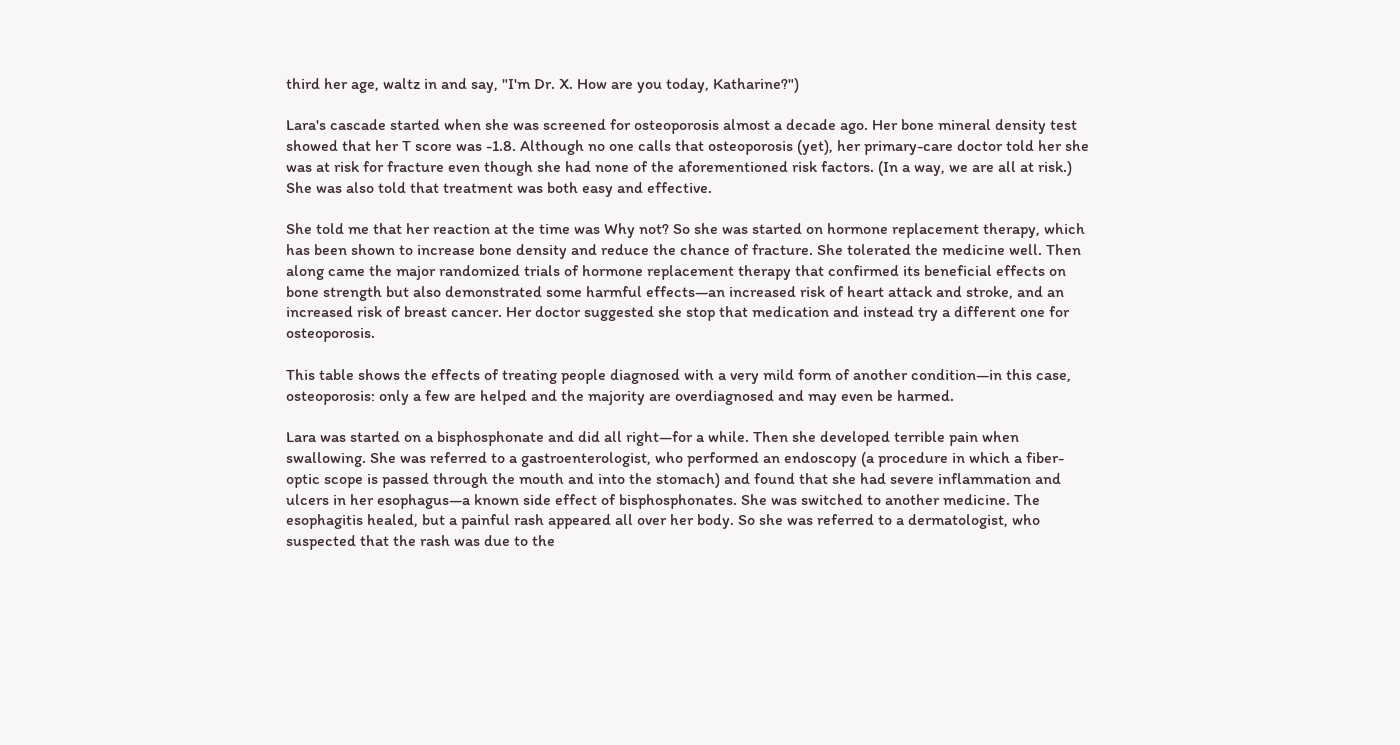third her age, waltz in and say, "I'm Dr. X. How are you today, Katharine?")

Lara's cascade started when she was screened for osteoporosis almost a decade ago. Her bone mineral density test showed that her T score was -1.8. Although no one calls that osteoporosis (yet), her primary-care doctor told her she was at risk for fracture even though she had none of the aforementioned risk factors. (In a way, we are all at risk.) She was also told that treatment was both easy and effective.

She told me that her reaction at the time was Why not? So she was started on hormone replacement therapy, which has been shown to increase bone density and reduce the chance of fracture. She tolerated the medicine well. Then along came the major randomized trials of hormone replacement therapy that confirmed its beneficial effects on bone strength but also demonstrated some harmful effects—an increased risk of heart attack and stroke, and an increased risk of breast cancer. Her doctor suggested she stop that medication and instead try a different one for osteoporosis.

This table shows the effects of treating people diagnosed with a very mild form of another condition—in this case, osteoporosis: only a few are helped and the majority are overdiagnosed and may even be harmed.

Lara was started on a bisphosphonate and did all right—for a while. Then she developed terrible pain when swallowing. She was referred to a gastroenterologist, who performed an endoscopy (a procedure in which a fiber-optic scope is passed through the mouth and into the stomach) and found that she had severe inflammation and ulcers in her esophagus—a known side effect of bisphosphonates. She was switched to another medicine. The esophagitis healed, but a painful rash appeared all over her body. So she was referred to a dermatologist, who suspected that the rash was due to the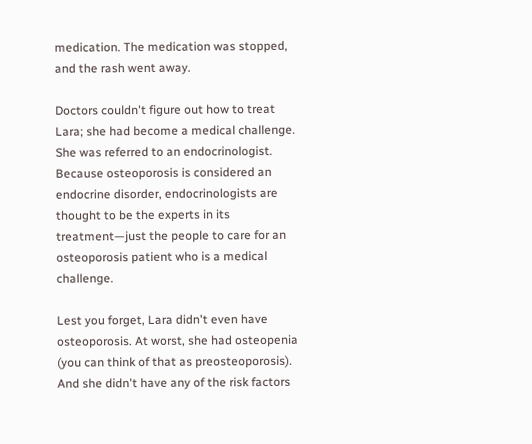medication. The medication was stopped, and the rash went away.

Doctors couldn't figure out how to treat Lara; she had become a medical challenge. She was referred to an endocrinologist. Because osteoporosis is considered an endocrine disorder, endocrinologists are thought to be the experts in its treatment—just the people to care for an osteoporosis patient who is a medical challenge.

Lest you forget, Lara didn't even have osteoporosis. At worst, she had osteopenia (you can think of that as preosteoporosis). And she didn't have any of the risk factors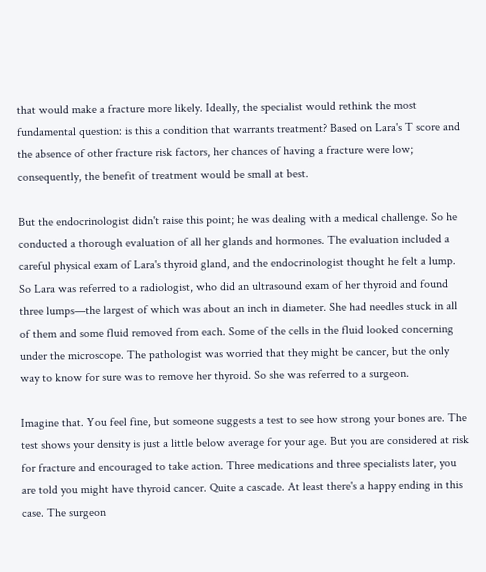that would make a fracture more likely. Ideally, the specialist would rethink the most fundamental question: is this a condition that warrants treatment? Based on Lara's T score and the absence of other fracture risk factors, her chances of having a fracture were low; consequently, the benefit of treatment would be small at best.

But the endocrinologist didn't raise this point; he was dealing with a medical challenge. So he conducted a thorough evaluation of all her glands and hormones. The evaluation included a careful physical exam of Lara's thyroid gland, and the endocrinologist thought he felt a lump. So Lara was referred to a radiologist, who did an ultrasound exam of her thyroid and found three lumps—the largest of which was about an inch in diameter. She had needles stuck in all of them and some fluid removed from each. Some of the cells in the fluid looked concerning under the microscope. The pathologist was worried that they might be cancer, but the only way to know for sure was to remove her thyroid. So she was referred to a surgeon.

Imagine that. You feel fine, but someone suggests a test to see how strong your bones are. The test shows your density is just a little below average for your age. But you are considered at risk for fracture and encouraged to take action. Three medications and three specialists later, you are told you might have thyroid cancer. Quite a cascade. At least there's a happy ending in this case. The surgeon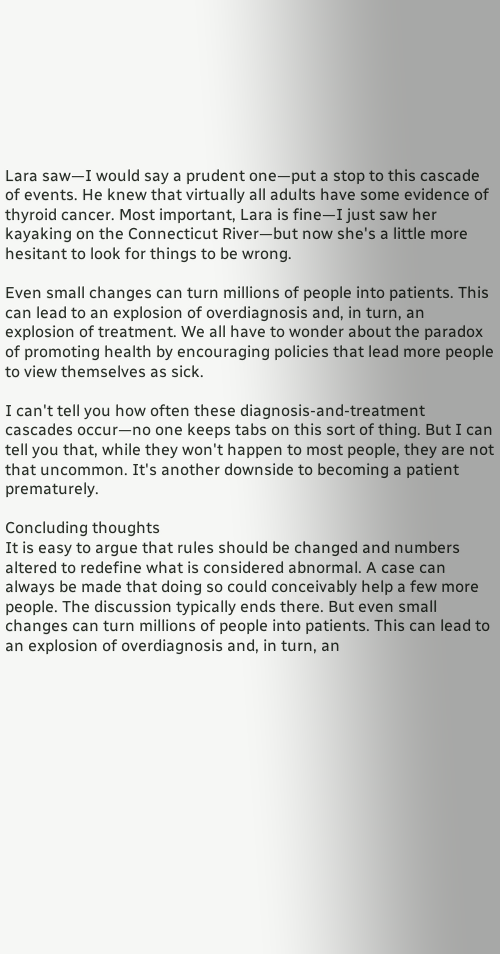Lara saw—I would say a prudent one—put a stop to this cascade of events. He knew that virtually all adults have some evidence of thyroid cancer. Most important, Lara is fine—I just saw her kayaking on the Connecticut River—but now she's a little more hesitant to look for things to be wrong.

Even small changes can turn millions of people into patients. This can lead to an explosion of overdiagnosis and, in turn, an explosion of treatment. We all have to wonder about the paradox of promoting health by encouraging policies that lead more people to view themselves as sick.

I can't tell you how often these diagnosis-and-treatment cascades occur—no one keeps tabs on this sort of thing. But I can tell you that, while they won't happen to most people, they are not that uncommon. It's another downside to becoming a patient prematurely.

Concluding thoughts
It is easy to argue that rules should be changed and numbers altered to redefine what is considered abnormal. A case can always be made that doing so could conceivably help a few more people. The discussion typically ends there. But even small changes can turn millions of people into patients. This can lead to an explosion of overdiagnosis and, in turn, an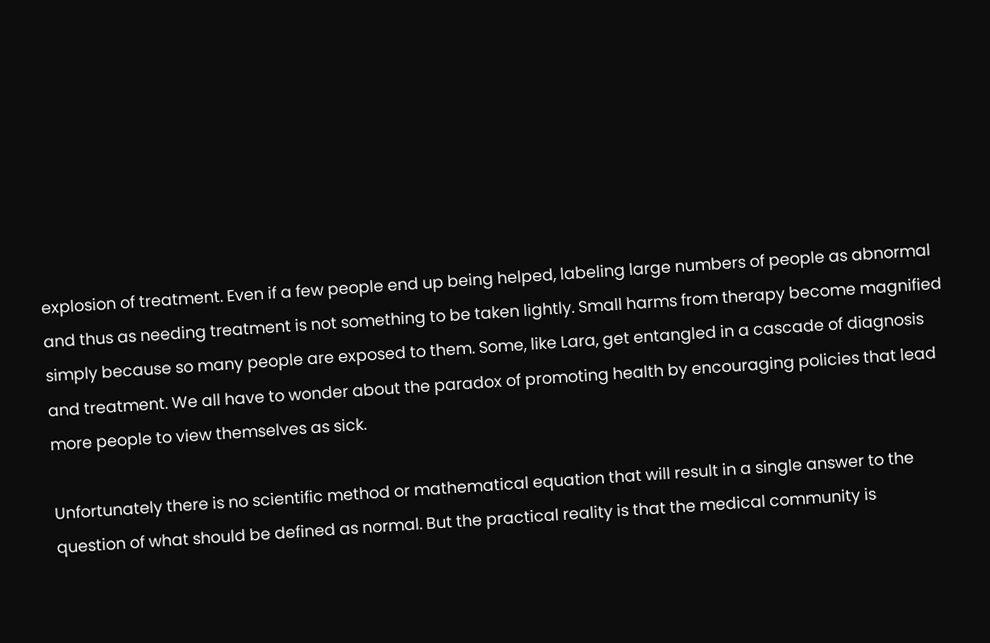explosion of treatment. Even if a few people end up being helped, labeling large numbers of people as abnormal and thus as needing treatment is not something to be taken lightly. Small harms from therapy become magnified simply because so many people are exposed to them. Some, like Lara, get entangled in a cascade of diagnosis and treatment. We all have to wonder about the paradox of promoting health by encouraging policies that lead more people to view themselves as sick.

Unfortunately there is no scientific method or mathematical equation that will result in a single answer to the question of what should be defined as normal. But the practical reality is that the medical community is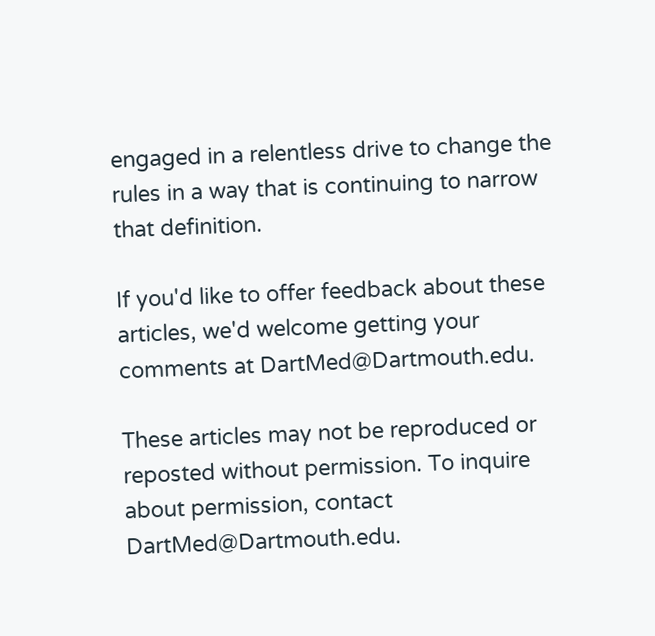engaged in a relentless drive to change the rules in a way that is continuing to narrow that definition.

If you'd like to offer feedback about these articles, we'd welcome getting your comments at DartMed@Dartmouth.edu.

These articles may not be reproduced or reposted without permission. To inquire about permission, contact DartMed@Dartmouth.edu.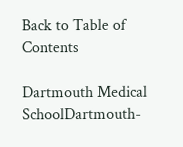Back to Table of Contents

Dartmouth Medical SchoolDartmouth-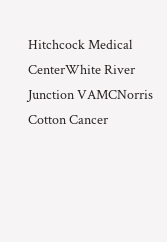Hitchcock Medical CenterWhite River Junction VAMCNorris Cotton Cancer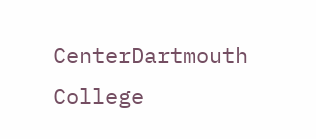CenterDartmouth College